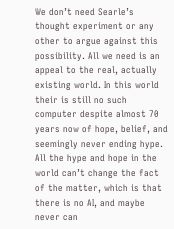We don’t need Searle’s thought experiment or any other to argue against this possibility. All we need is an appeal to the real, actually existing world. In this world their is still no such computer despite almost 70 years now of hope, belief, and seemingly never ending hype. All the hype and hope in the world can’t change the fact of the matter, which is that there is no AI, and maybe never can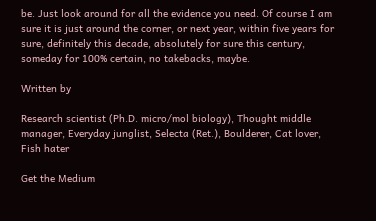be. Just look around for all the evidence you need. Of course I am sure it is just around the corner, or next year, within five years for sure, definitely this decade, absolutely for sure this century, someday for 100% certain, no takebacks, maybe.

Written by

Research scientist (Ph.D. micro/mol biology), Thought middle manager, Everyday junglist, Selecta (Ret.), Boulderer, Cat lover, Fish hater

Get the Medium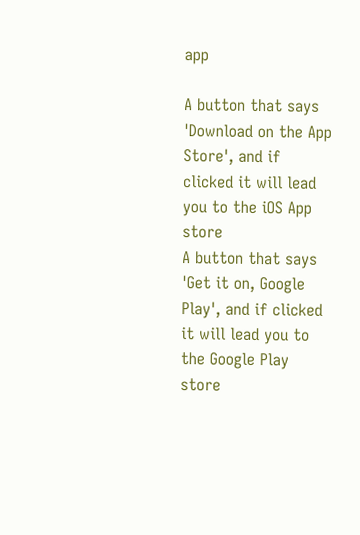app

A button that says 'Download on the App Store', and if clicked it will lead you to the iOS App store
A button that says 'Get it on, Google Play', and if clicked it will lead you to the Google Play store